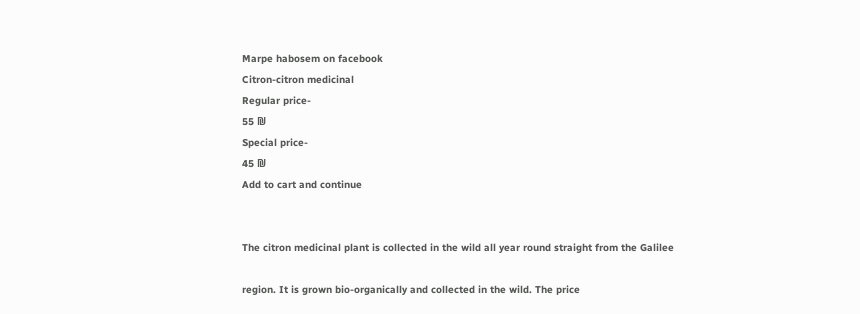Marpe habosem on facebook
Citron-citron medicinal
Regular price-
55 ₪
Special price-
45 ₪
Add to cart and continue


The citron medicinal plant is collected in the wild all year round straight from the Galilee

region. It is grown bio-organically and collected in the wild. The price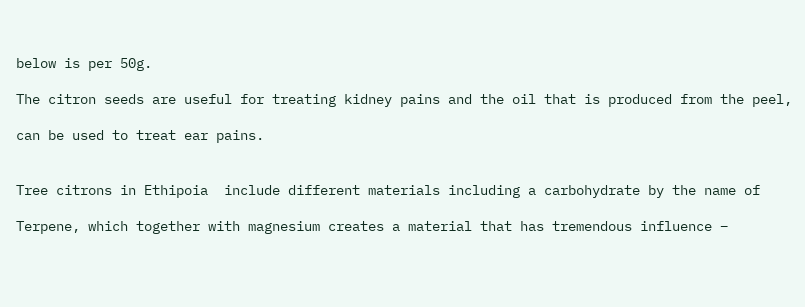below is per 50g.

The citron seeds are useful for treating kidney pains and the oil that is produced from the peel,

can be used to treat ear pains.


Tree citrons in Ethipoia  include different materials including a carbohydrate by the name of

Terpene, which together with magnesium creates a material that has tremendous influence –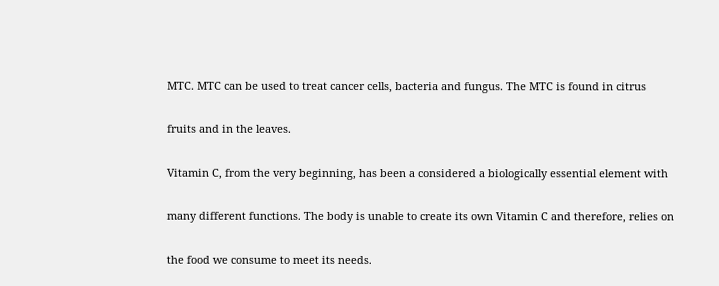MTC. MTC can be used to treat cancer cells, bacteria and fungus. The MTC is found in citrus

fruits and in the leaves.

Vitamin C, from the very beginning, has been a considered a biologically essential element with

many different functions. The body is unable to create its own Vitamin C and therefore, relies on

the food we consume to meet its needs.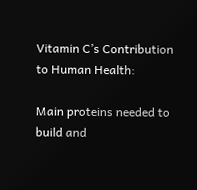Vitamin C’s Contribution to Human Health:

Main proteins needed to build and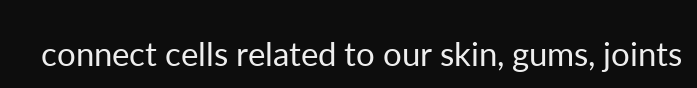connect cells related to our skin, gums, joints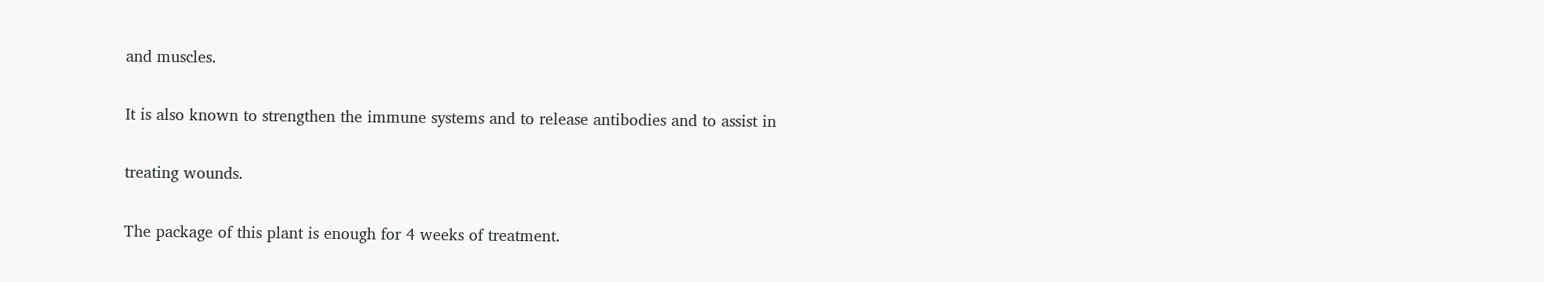and muscles.

It is also known to strengthen the immune systems and to release antibodies and to assist in

treating wounds.

The package of this plant is enough for 4 weeks of treatment.